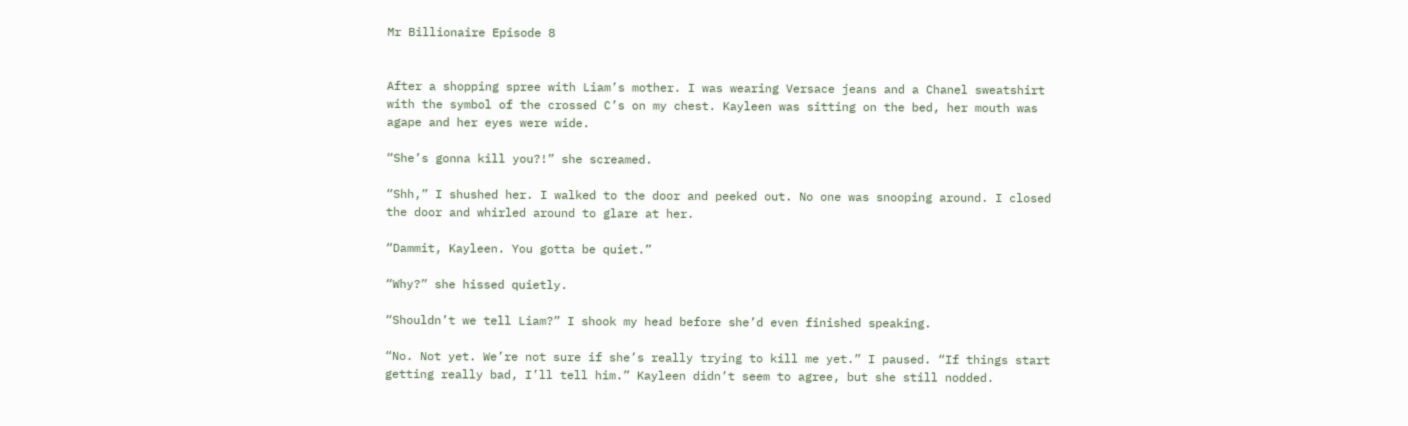Mr Billionaire Episode 8


After a shopping spree with Liam’s mother. I was wearing Versace jeans and a Chanel sweatshirt with the symbol of the crossed C’s on my chest. Kayleen was sitting on the bed, her mouth was agape and her eyes were wide.

“She’s gonna kill you?!” she screamed.

“Shh,” I shushed her. I walked to the door and peeked out. No one was snooping around. I closed the door and whirled around to glare at her.

“Dammit, Kayleen. You gotta be quiet.”

“Why?” she hissed quietly.

“Shouldn’t we tell Liam?” I shook my head before she’d even finished speaking.

“No. Not yet. We’re not sure if she’s really trying to kill me yet.” I paused. “If things start getting really bad, I’ll tell him.” Kayleen didn’t seem to agree, but she still nodded.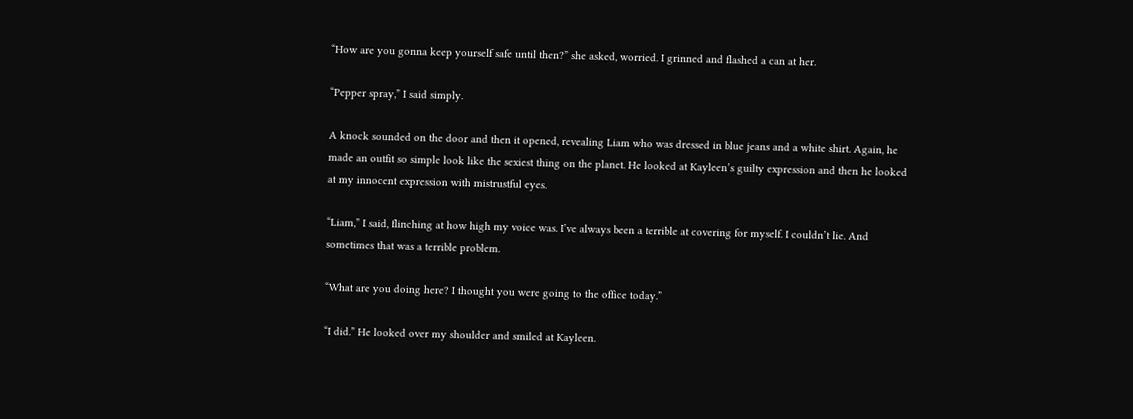“How are you gonna keep yourself safe until then?” she asked, worried. I grinned and flashed a can at her.

“Pepper spray,” I said simply.

A knock sounded on the door and then it opened, revealing Liam who was dressed in blue jeans and a white shirt. Again, he made an outfit so simple look like the sexiest thing on the planet. He looked at Kayleen’s guilty expression and then he looked at my innocent expression with mistrustful eyes.

“Liam,” I said, flinching at how high my voice was. I’ve always been a terrible at covering for myself. I couldn’t lie. And sometimes that was a terrible problem.

“What are you doing here? I thought you were going to the office today.”

“I did.” He looked over my shoulder and smiled at Kayleen.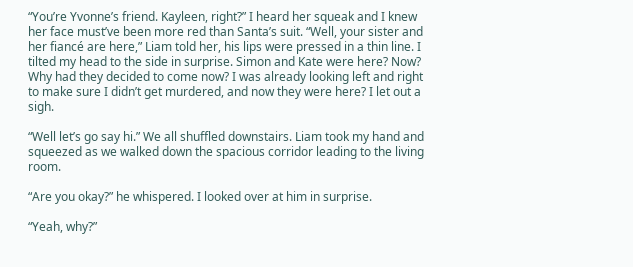“You’re Yvonne’s friend. Kayleen, right?” I heard her squeak and I knew her face must’ve been more red than Santa’s suit. “Well, your sister and her fiancé are here,” Liam told her, his lips were pressed in a thin line. I tilted my head to the side in surprise. Simon and Kate were here? Now? Why had they decided to come now? I was already looking left and right to make sure I didn’t get murdered, and now they were here? I let out a sigh.

“Well let’s go say hi.” We all shuffled downstairs. Liam took my hand and squeezed as we walked down the spacious corridor leading to the living room.

“Are you okay?” he whispered. I looked over at him in surprise.

“Yeah, why?”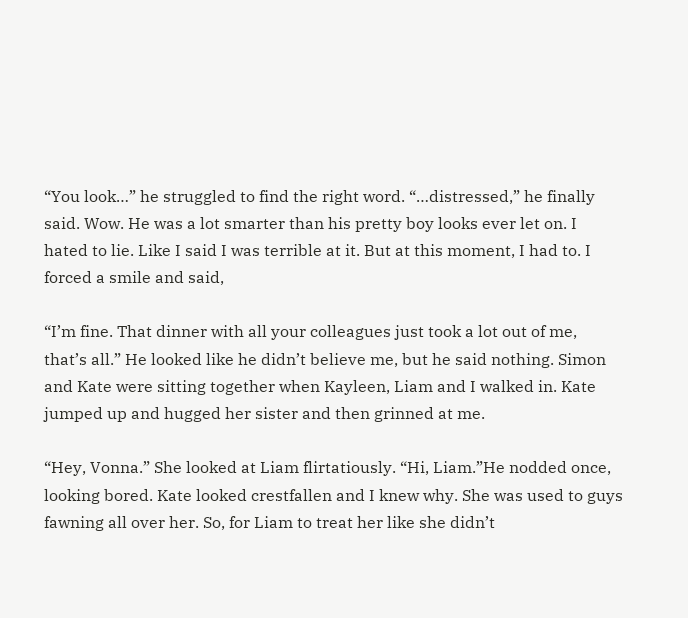“You look…” he struggled to find the right word. “…distressed,” he finally said. Wow. He was a lot smarter than his pretty boy looks ever let on. I hated to lie. Like I said I was terrible at it. But at this moment, I had to. I forced a smile and said,

“I’m fine. That dinner with all your colleagues just took a lot out of me, that’s all.” He looked like he didn’t believe me, but he said nothing. Simon and Kate were sitting together when Kayleen, Liam and I walked in. Kate jumped up and hugged her sister and then grinned at me.

“Hey, Vonna.” She looked at Liam flirtatiously. “Hi, Liam.”He nodded once, looking bored. Kate looked crestfallen and I knew why. She was used to guys fawning all over her. So, for Liam to treat her like she didn’t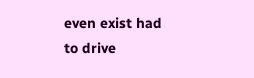even exist had to drive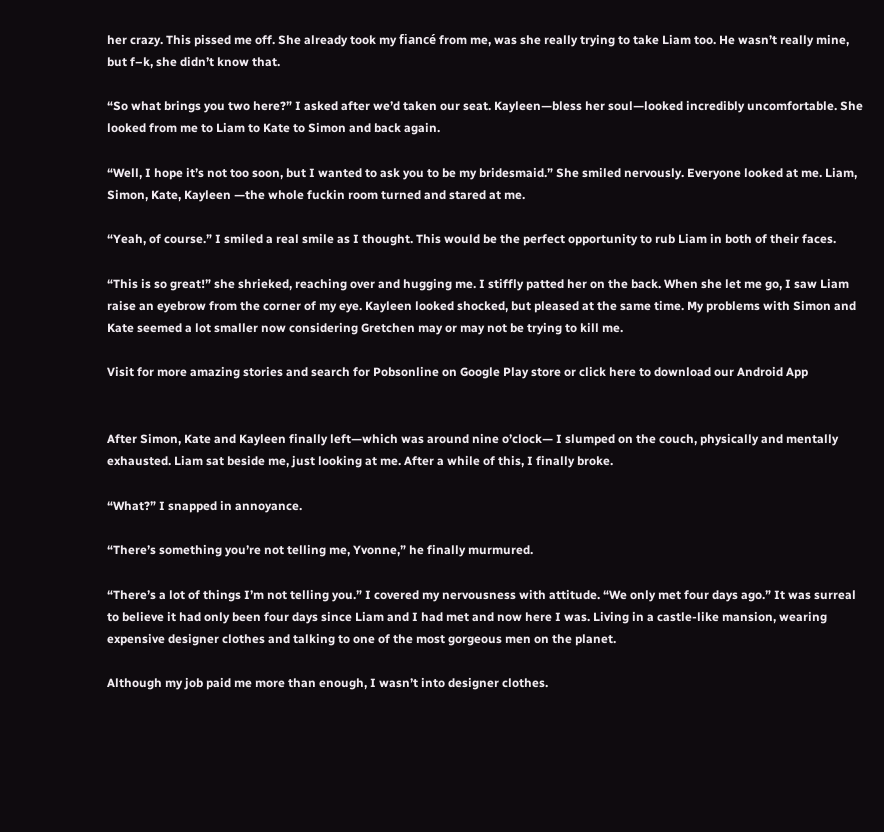her crazy. This pissed me off. She already took my fiancé from me, was she really trying to take Liam too. He wasn’t really mine, but f–k, she didn’t know that.

“So what brings you two here?” I asked after we’d taken our seat. Kayleen—bless her soul—looked incredibly uncomfortable. She looked from me to Liam to Kate to Simon and back again.

“Well, I hope it’s not too soon, but I wanted to ask you to be my bridesmaid.” She smiled nervously. Everyone looked at me. Liam, Simon, Kate, Kayleen —the whole fuckin room turned and stared at me.

“Yeah, of course.” I smiled a real smile as I thought. This would be the perfect opportunity to rub Liam in both of their faces.

“This is so great!” she shrieked, reaching over and hugging me. I stiffly patted her on the back. When she let me go, I saw Liam raise an eyebrow from the corner of my eye. Kayleen looked shocked, but pleased at the same time. My problems with Simon and Kate seemed a lot smaller now considering Gretchen may or may not be trying to kill me.

Visit for more amazing stories and search for Pobsonline on Google Play store or click here to download our Android App


After Simon, Kate and Kayleen finally left—which was around nine o’clock— I slumped on the couch, physically and mentally exhausted. Liam sat beside me, just looking at me. After a while of this, I finally broke.

“What?” I snapped in annoyance.

“There’s something you’re not telling me, Yvonne,” he finally murmured.

“There’s a lot of things I’m not telling you.” I covered my nervousness with attitude. “We only met four days ago.” It was surreal to believe it had only been four days since Liam and I had met and now here I was. Living in a castle-like mansion, wearing expensive designer clothes and talking to one of the most gorgeous men on the planet.

Although my job paid me more than enough, I wasn’t into designer clothes.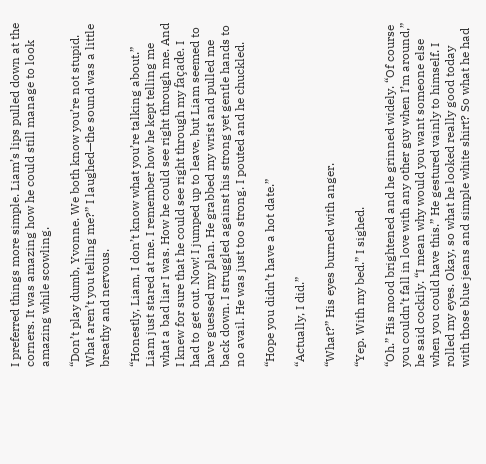I preferred things more simple. Liam’s lips pulled down at the corners. It was amazing how he could still manage to look amazing while scowling.

“Don’t play dumb, Yvonne. We both know you’re not stupid. What aren’t you telling me?” I laughed—the sound was a little breathy and nervous.

“Honestly, Liam, I don’t know what you’re talking about.” Liam just stared at me. I remember how he kept telling me what a bad liar I was. How he could see right through me. And I knew for sure that he could see right through my façade. I had to get out. Now! I jumped up to leave, but Liam seemed to have guessed my plan. He grabbed my wrist and pulled me back down. I struggled against his strong yet gentle hands to no avail. He was just too strong. I pouted and he chuckled.

“Hope you didn’t have a hot date.”

“Actually, I did.”

“What?” His eyes burned with anger.

“Yep. With my bed.” I sighed.

“Oh.” His mood brightened and he grinned widely. “Of course you couldn’t fall in love with any other guy when I’m around,” he said cockily. “I mean why would you want someone else when you could have this.” He gestured vainly to himself. I rolled my eyes. Okay, so what he looked really good today with those blue jeans and simple white shirt? So what he had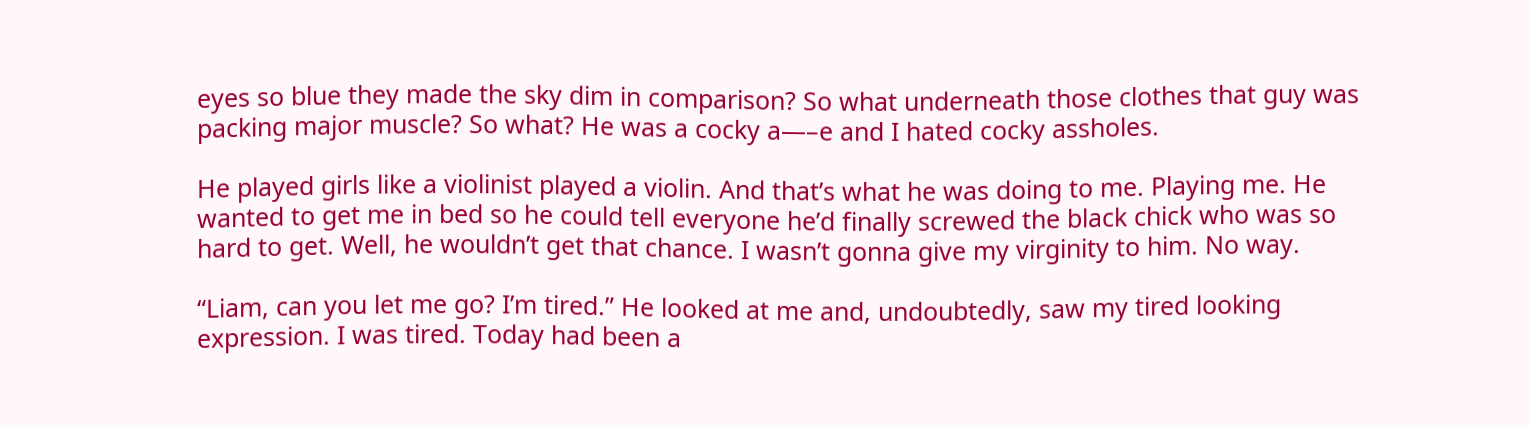eyes so blue they made the sky dim in comparison? So what underneath those clothes that guy was packing major muscle? So what? He was a cocky a—–e and I hated cocky assholes.

He played girls like a violinist played a violin. And that’s what he was doing to me. Playing me. He wanted to get me in bed so he could tell everyone he’d finally screwed the black chick who was so hard to get. Well, he wouldn’t get that chance. I wasn’t gonna give my virginity to him. No way.

“Liam, can you let me go? I’m tired.” He looked at me and, undoubtedly, saw my tired looking expression. I was tired. Today had been a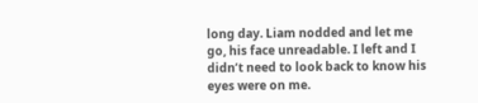long day. Liam nodded and let me go, his face unreadable. I left and I didn’t need to look back to know his eyes were on me.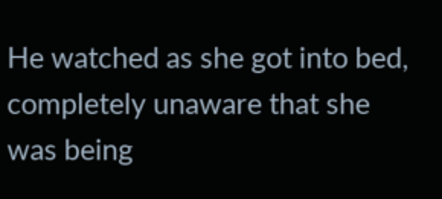He watched as she got into bed, completely unaware that she was being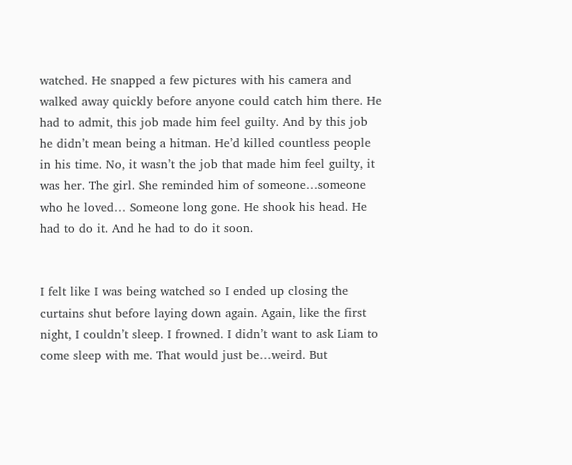watched. He snapped a few pictures with his camera and walked away quickly before anyone could catch him there. He had to admit, this job made him feel guilty. And by this job he didn’t mean being a hitman. He’d killed countless people in his time. No, it wasn’t the job that made him feel guilty, it was her. The girl. She reminded him of someone…someone who he loved… Someone long gone. He shook his head. He had to do it. And he had to do it soon.


I felt like I was being watched so I ended up closing the curtains shut before laying down again. Again, like the first night, I couldn’t sleep. I frowned. I didn’t want to ask Liam to come sleep with me. That would just be…weird. But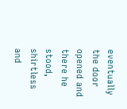eventually the door opened and there he stood, shirtless and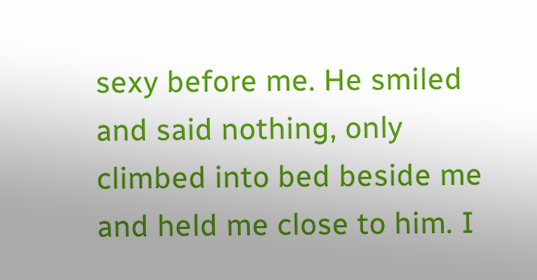sexy before me. He smiled and said nothing, only climbed into bed beside me and held me close to him. I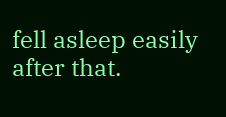fell asleep easily after that.